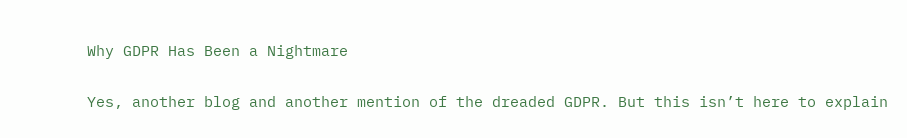Why GDPR Has Been a Nightmare

Yes, another blog and another mention of the dreaded GDPR. But this isn’t here to explain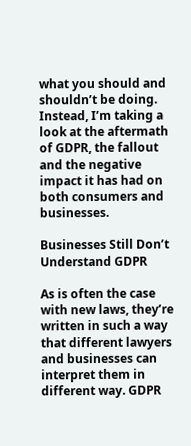what you should and shouldn’t be doing. Instead, I’m taking a look at the aftermath of GDPR, the fallout and the negative impact it has had on both consumers and businesses.

Businesses Still Don’t Understand GDPR

As is often the case with new laws, they’re written in such a way that different lawyers and businesses can interpret them in different way. GDPR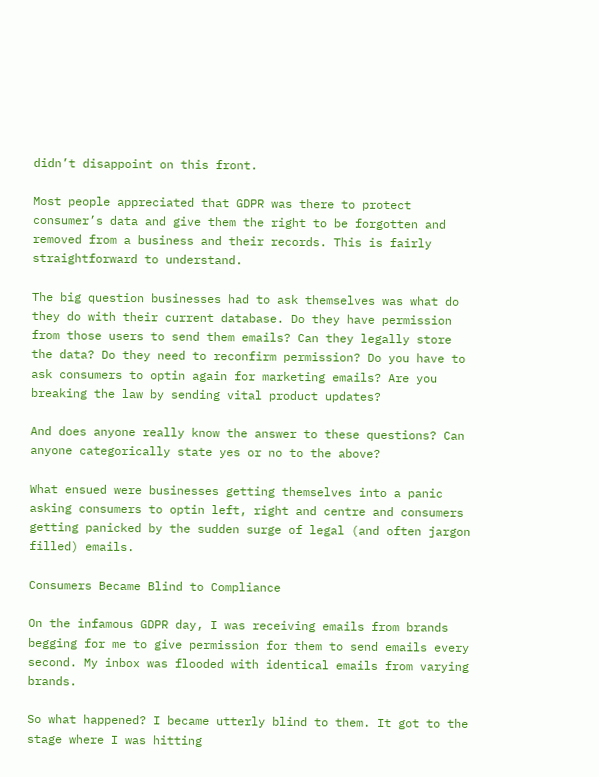didn’t disappoint on this front.

Most people appreciated that GDPR was there to protect consumer’s data and give them the right to be forgotten and removed from a business and their records. This is fairly straightforward to understand.

The big question businesses had to ask themselves was what do they do with their current database. Do they have permission from those users to send them emails? Can they legally store the data? Do they need to reconfirm permission? Do you have to ask consumers to optin again for marketing emails? Are you breaking the law by sending vital product updates?

And does anyone really know the answer to these questions? Can anyone categorically state yes or no to the above?

What ensued were businesses getting themselves into a panic asking consumers to optin left, right and centre and consumers getting panicked by the sudden surge of legal (and often jargon filled) emails.

Consumers Became Blind to Compliance

On the infamous GDPR day, I was receiving emails from brands begging for me to give permission for them to send emails every second. My inbox was flooded with identical emails from varying brands.

So what happened? I became utterly blind to them. It got to the stage where I was hitting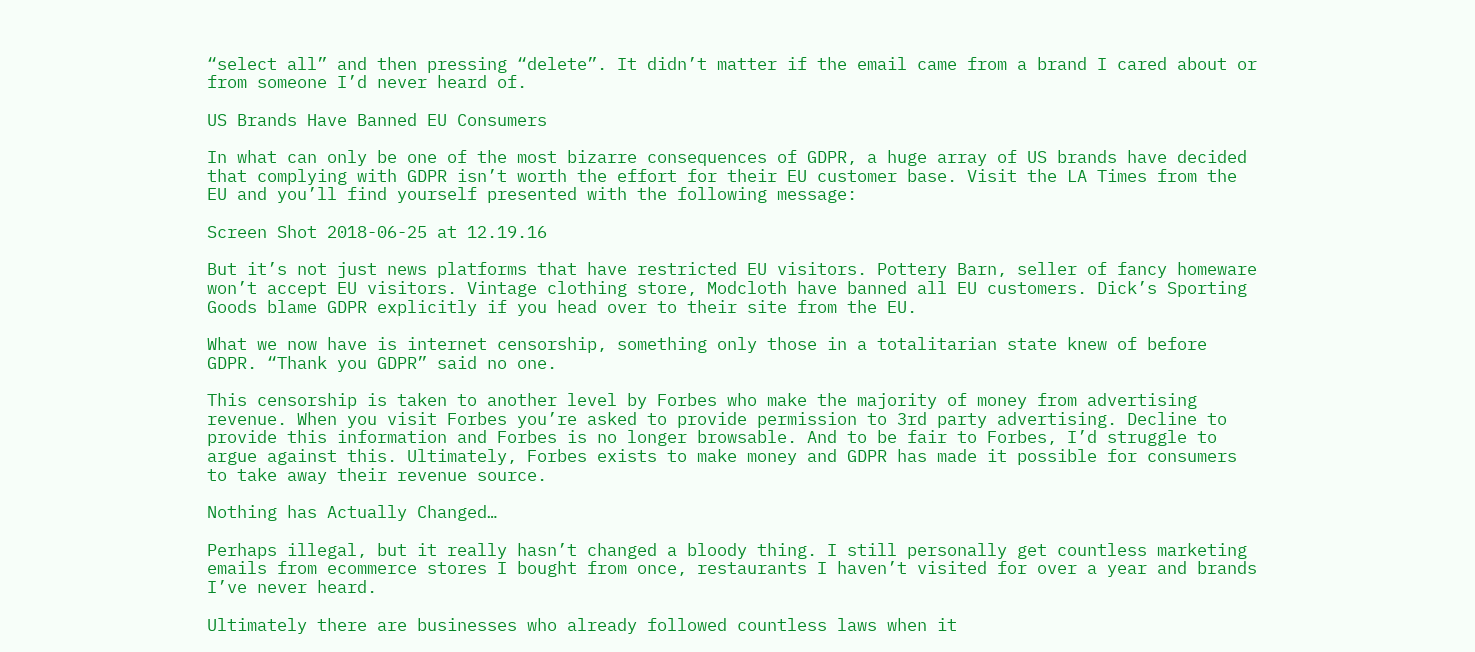“select all” and then pressing “delete”. It didn’t matter if the email came from a brand I cared about or from someone I’d never heard of.

US Brands Have Banned EU Consumers

In what can only be one of the most bizarre consequences of GDPR, a huge array of US brands have decided that complying with GDPR isn’t worth the effort for their EU customer base. Visit the LA Times from the EU and you’ll find yourself presented with the following message:

Screen Shot 2018-06-25 at 12.19.16

But it’s not just news platforms that have restricted EU visitors. Pottery Barn, seller of fancy homeware won’t accept EU visitors. Vintage clothing store, Modcloth have banned all EU customers. Dick’s Sporting Goods blame GDPR explicitly if you head over to their site from the EU.

What we now have is internet censorship, something only those in a totalitarian state knew of before GDPR. “Thank you GDPR” said no one.

This censorship is taken to another level by Forbes who make the majority of money from advertising revenue. When you visit Forbes you’re asked to provide permission to 3rd party advertising. Decline to provide this information and Forbes is no longer browsable. And to be fair to Forbes, I’d struggle to argue against this. Ultimately, Forbes exists to make money and GDPR has made it possible for consumers to take away their revenue source.

Nothing has Actually Changed…

Perhaps illegal, but it really hasn’t changed a bloody thing. I still personally get countless marketing emails from ecommerce stores I bought from once, restaurants I haven’t visited for over a year and brands I’ve never heard.

Ultimately there are businesses who already followed countless laws when it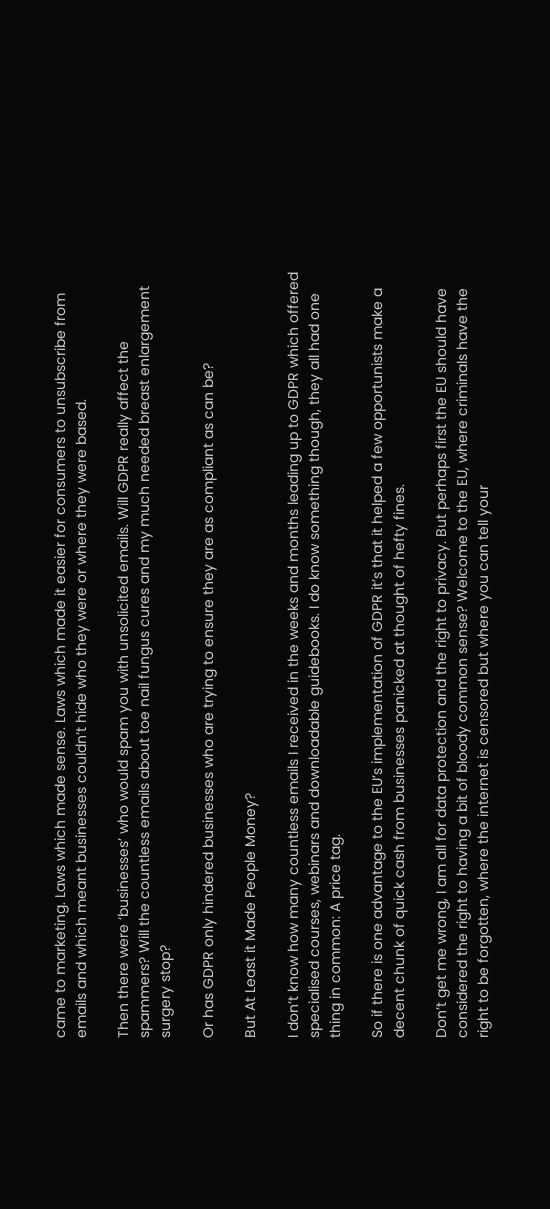came to marketing. Laws which made sense. Laws which made it easier for consumers to unsubscribe from emails and which meant businesses couldn’t hide who they were or where they were based.

Then there were ‘businesses’ who would spam you with unsolicited emails. Will GDPR really affect the spammers? Will the countless emails about toe nail fungus cures and my much needed breast enlargement surgery stop?

Or has GDPR only hindered businesses who are trying to ensure they are as compliant as can be?

But At Least it Made People Money?

I don’t know how many countless emails I received in the weeks and months leading up to GDPR which offered specialised courses, webinars and downloadable guidebooks. I do know something though, they all had one thing in common: A price tag.

So if there is one advantage to the EU’s implementation of GDPR it’s that it helped a few opportunists make a decent chunk of quick cash from businesses panicked at thought of hefty fines.

Don’t get me wrong, I am all for data protection and the right to privacy. But perhaps first the EU should have considered the right to having a bit of bloody common sense? Welcome to the EU, where criminals have the right to be forgotten, where the internet is censored but where you can tell your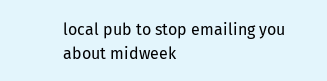local pub to stop emailing you about midweek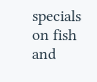specials on fish and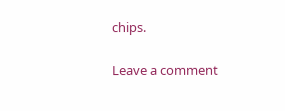chips.

Leave a comment